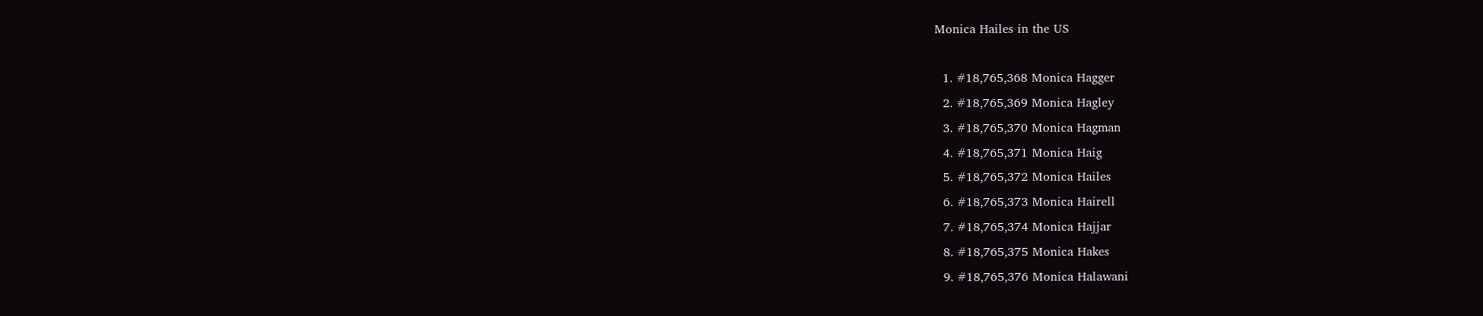Monica Hailes in the US

  1. #18,765,368 Monica Hagger
  2. #18,765,369 Monica Hagley
  3. #18,765,370 Monica Hagman
  4. #18,765,371 Monica Haig
  5. #18,765,372 Monica Hailes
  6. #18,765,373 Monica Hairell
  7. #18,765,374 Monica Hajjar
  8. #18,765,375 Monica Hakes
  9. #18,765,376 Monica Halawani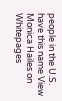people in the U.S. have this name View Monica Hailes on Whitepages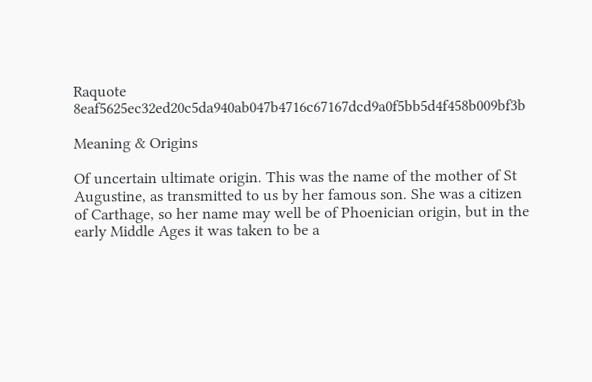Raquote 8eaf5625ec32ed20c5da940ab047b4716c67167dcd9a0f5bb5d4f458b009bf3b

Meaning & Origins

Of uncertain ultimate origin. This was the name of the mother of St Augustine, as transmitted to us by her famous son. She was a citizen of Carthage, so her name may well be of Phoenician origin, but in the early Middle Ages it was taken to be a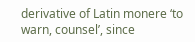derivative of Latin monere ‘to warn, counsel’, since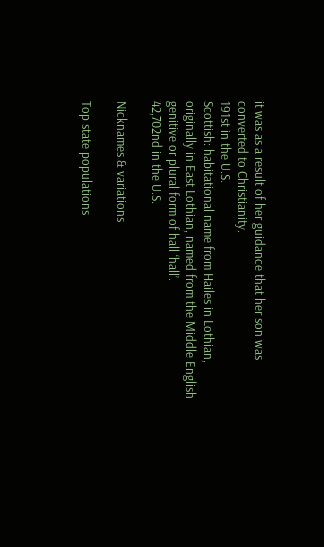it was as a result of her guidance that her son was converted to Christianity.
191st in the U.S.
Scottish: habitational name from Hailes in Lothian, originally in East Lothian, named from the Middle English genitive or plural form of hall ‘hall’.
42,702nd in the U.S.

Nicknames & variations

Top state populations